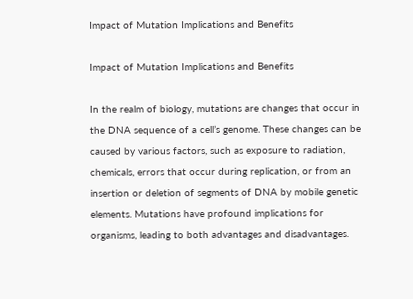Impact of Mutation Implications and Benefits

Impact of Mutation Implications and Benefits

In the realm of biology, mutations are changes that occur in the DNA sequence of a cell’s genome. These changes can be caused by various factors, such as exposure to radiation, chemicals, errors that occur during replication, or from an insertion or deletion of segments of DNA by mobile genetic elements. Mutations have profound implications for organisms, leading to both advantages and disadvantages.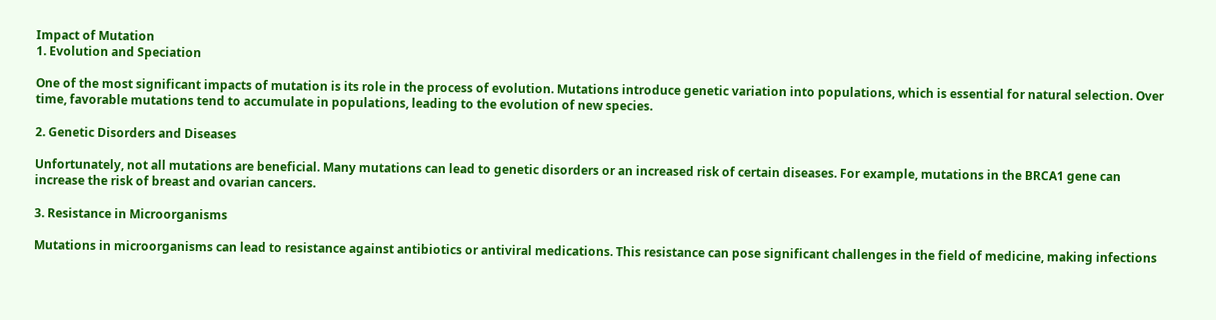Impact of Mutation
1. Evolution and Speciation

One of the most significant impacts of mutation is its role in the process of evolution. Mutations introduce genetic variation into populations, which is essential for natural selection. Over time, favorable mutations tend to accumulate in populations, leading to the evolution of new species.

2. Genetic Disorders and Diseases

Unfortunately, not all mutations are beneficial. Many mutations can lead to genetic disorders or an increased risk of certain diseases. For example, mutations in the BRCA1 gene can increase the risk of breast and ovarian cancers.

3. Resistance in Microorganisms

Mutations in microorganisms can lead to resistance against antibiotics or antiviral medications. This resistance can pose significant challenges in the field of medicine, making infections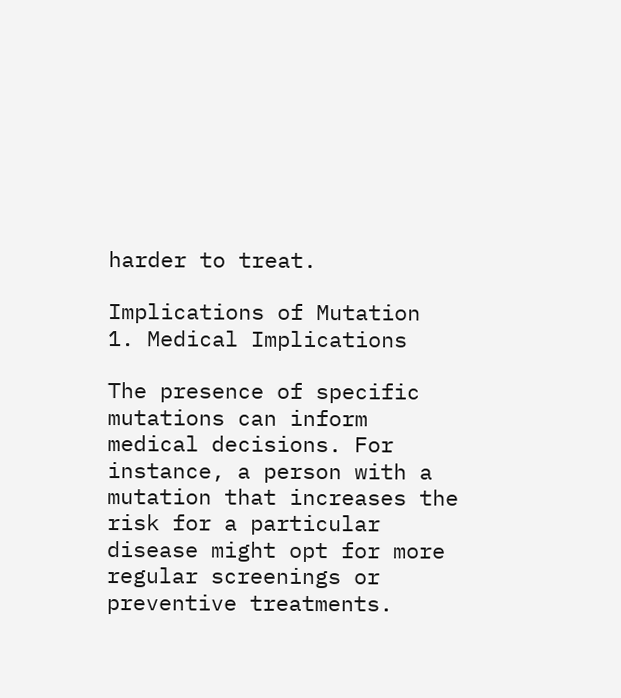harder to treat.

Implications of Mutation
1. Medical Implications

The presence of specific mutations can inform medical decisions. For instance, a person with a mutation that increases the risk for a particular disease might opt for more regular screenings or preventive treatments.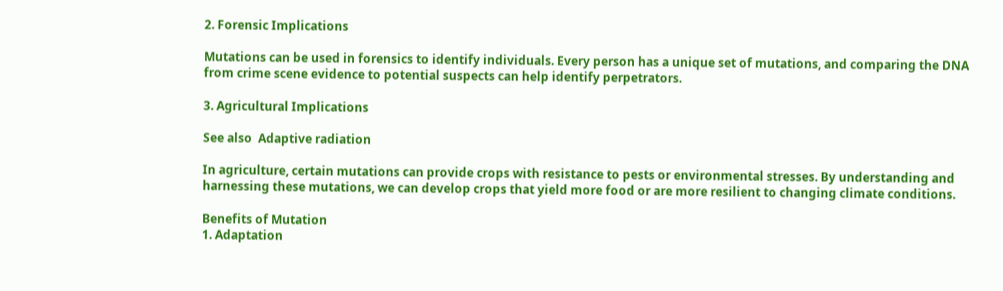2. Forensic Implications

Mutations can be used in forensics to identify individuals. Every person has a unique set of mutations, and comparing the DNA from crime scene evidence to potential suspects can help identify perpetrators.

3. Agricultural Implications

See also  Adaptive radiation

In agriculture, certain mutations can provide crops with resistance to pests or environmental stresses. By understanding and harnessing these mutations, we can develop crops that yield more food or are more resilient to changing climate conditions.

Benefits of Mutation
1. Adaptation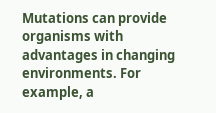Mutations can provide organisms with advantages in changing environments. For example, a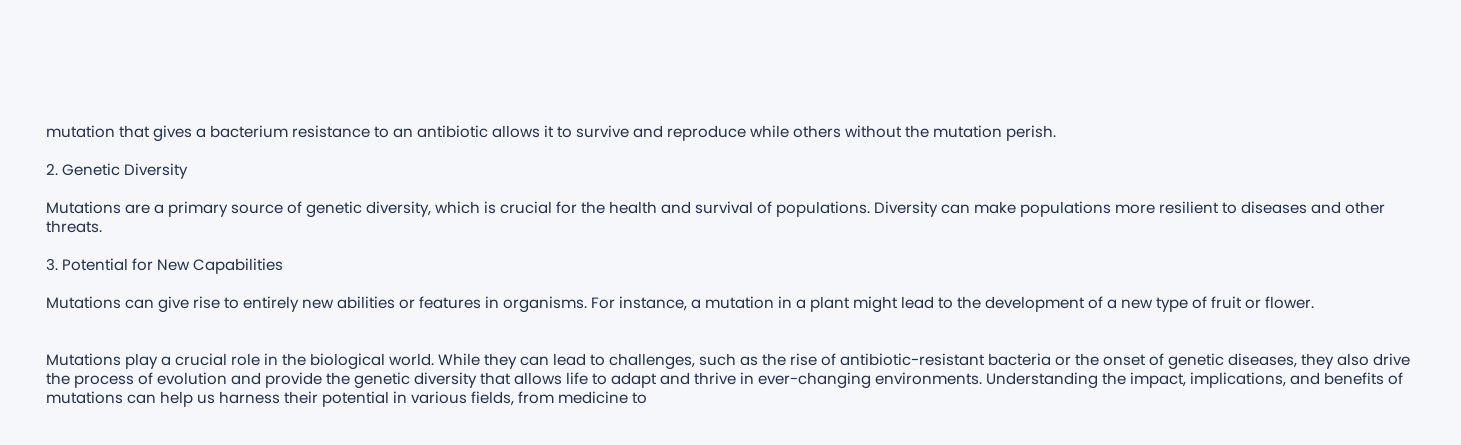mutation that gives a bacterium resistance to an antibiotic allows it to survive and reproduce while others without the mutation perish.

2. Genetic Diversity

Mutations are a primary source of genetic diversity, which is crucial for the health and survival of populations. Diversity can make populations more resilient to diseases and other threats.

3. Potential for New Capabilities

Mutations can give rise to entirely new abilities or features in organisms. For instance, a mutation in a plant might lead to the development of a new type of fruit or flower.


Mutations play a crucial role in the biological world. While they can lead to challenges, such as the rise of antibiotic-resistant bacteria or the onset of genetic diseases, they also drive the process of evolution and provide the genetic diversity that allows life to adapt and thrive in ever-changing environments. Understanding the impact, implications, and benefits of mutations can help us harness their potential in various fields, from medicine to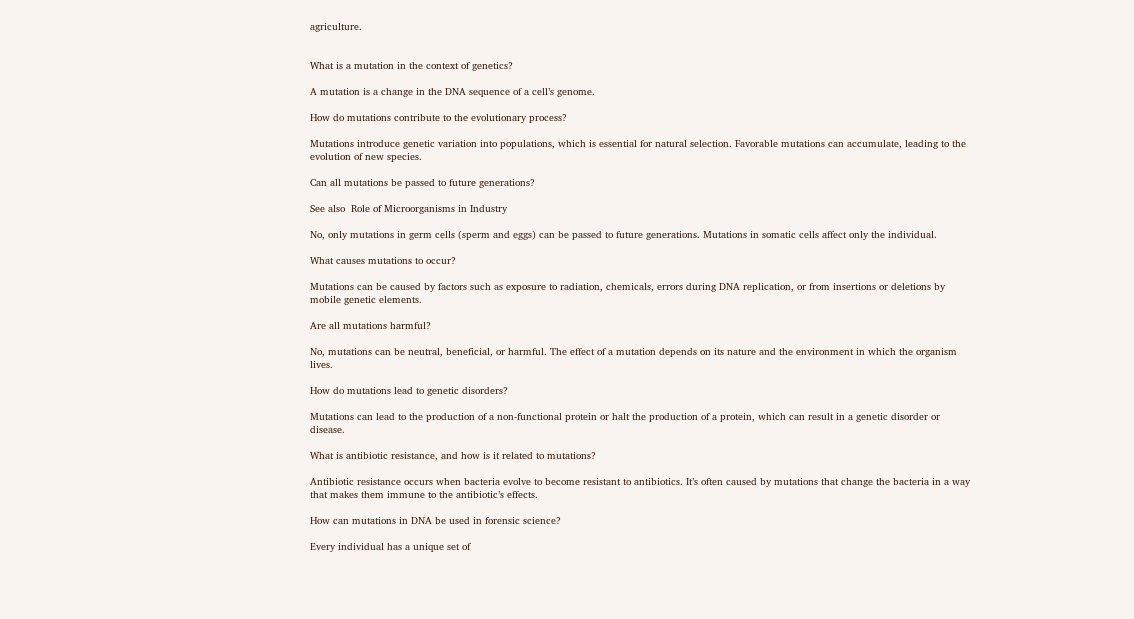agriculture.


What is a mutation in the context of genetics?

A mutation is a change in the DNA sequence of a cell’s genome.

How do mutations contribute to the evolutionary process?

Mutations introduce genetic variation into populations, which is essential for natural selection. Favorable mutations can accumulate, leading to the evolution of new species.

Can all mutations be passed to future generations?

See also  Role of Microorganisms in Industry

No, only mutations in germ cells (sperm and eggs) can be passed to future generations. Mutations in somatic cells affect only the individual.

What causes mutations to occur?

Mutations can be caused by factors such as exposure to radiation, chemicals, errors during DNA replication, or from insertions or deletions by mobile genetic elements.

Are all mutations harmful?

No, mutations can be neutral, beneficial, or harmful. The effect of a mutation depends on its nature and the environment in which the organism lives.

How do mutations lead to genetic disorders?

Mutations can lead to the production of a non-functional protein or halt the production of a protein, which can result in a genetic disorder or disease.

What is antibiotic resistance, and how is it related to mutations?

Antibiotic resistance occurs when bacteria evolve to become resistant to antibiotics. It’s often caused by mutations that change the bacteria in a way that makes them immune to the antibiotic’s effects.

How can mutations in DNA be used in forensic science?

Every individual has a unique set of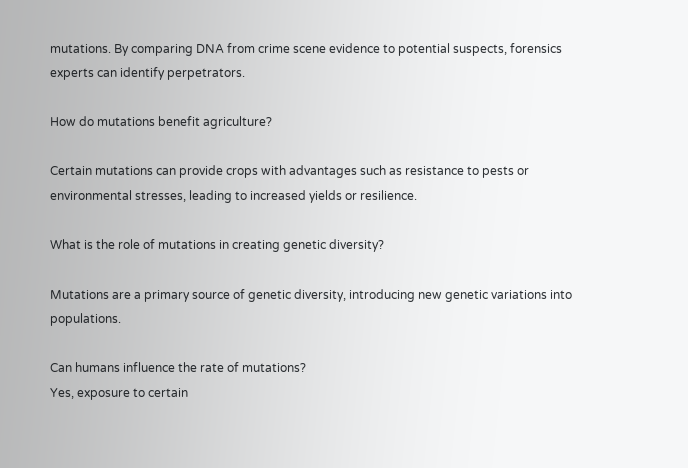mutations. By comparing DNA from crime scene evidence to potential suspects, forensics experts can identify perpetrators.

How do mutations benefit agriculture?

Certain mutations can provide crops with advantages such as resistance to pests or environmental stresses, leading to increased yields or resilience.

What is the role of mutations in creating genetic diversity?

Mutations are a primary source of genetic diversity, introducing new genetic variations into populations.

Can humans influence the rate of mutations?
Yes, exposure to certain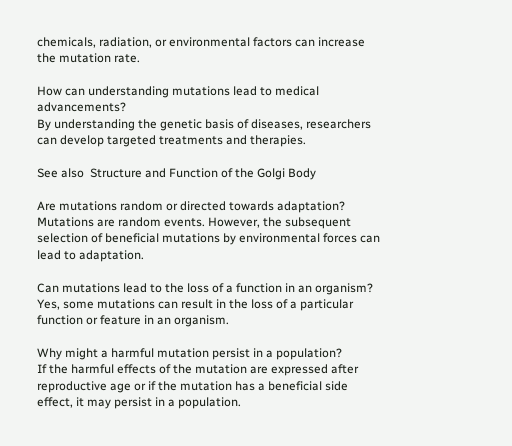chemicals, radiation, or environmental factors can increase the mutation rate.

How can understanding mutations lead to medical advancements?
By understanding the genetic basis of diseases, researchers can develop targeted treatments and therapies.

See also  Structure and Function of the Golgi Body

Are mutations random or directed towards adaptation?
Mutations are random events. However, the subsequent selection of beneficial mutations by environmental forces can lead to adaptation.

Can mutations lead to the loss of a function in an organism?
Yes, some mutations can result in the loss of a particular function or feature in an organism.

Why might a harmful mutation persist in a population?
If the harmful effects of the mutation are expressed after reproductive age or if the mutation has a beneficial side effect, it may persist in a population.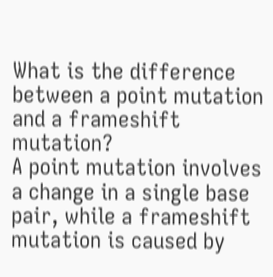What is the difference between a point mutation and a frameshift mutation?
A point mutation involves a change in a single base pair, while a frameshift mutation is caused by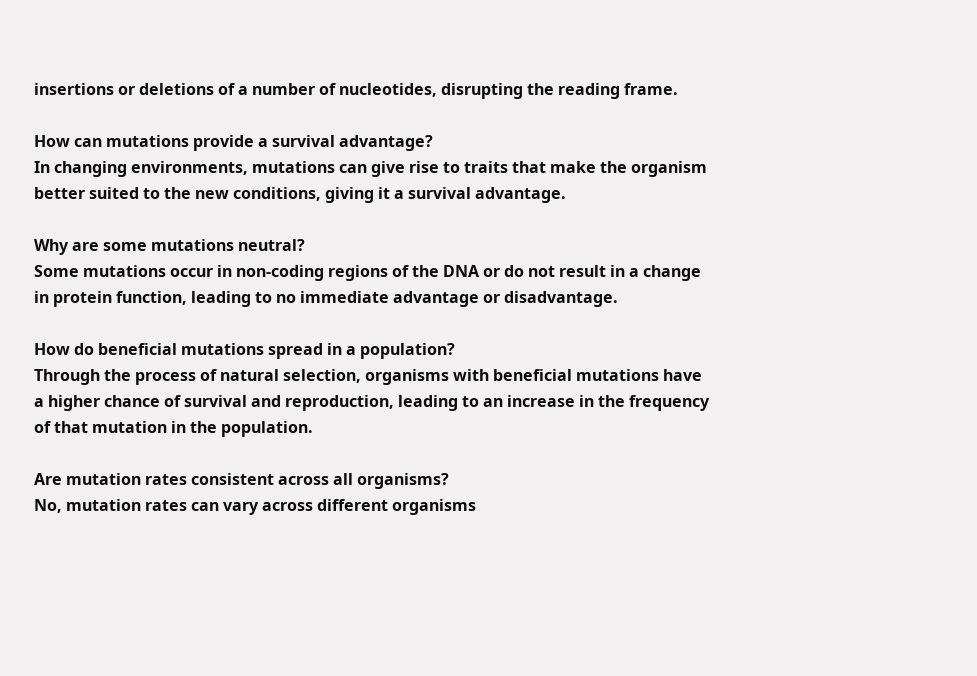insertions or deletions of a number of nucleotides, disrupting the reading frame.

How can mutations provide a survival advantage?
In changing environments, mutations can give rise to traits that make the organism better suited to the new conditions, giving it a survival advantage.

Why are some mutations neutral?
Some mutations occur in non-coding regions of the DNA or do not result in a change in protein function, leading to no immediate advantage or disadvantage.

How do beneficial mutations spread in a population?
Through the process of natural selection, organisms with beneficial mutations have a higher chance of survival and reproduction, leading to an increase in the frequency of that mutation in the population.

Are mutation rates consistent across all organisms?
No, mutation rates can vary across different organisms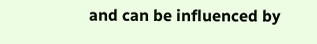and can be influenced by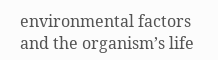environmental factors and the organism’s life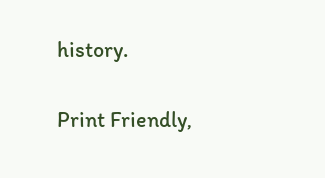history.

Print Friendly,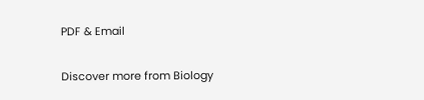PDF & Email

Discover more from Biology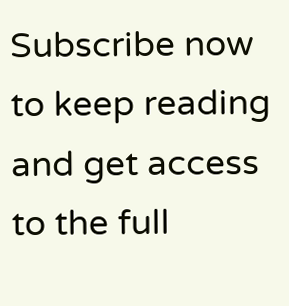Subscribe now to keep reading and get access to the full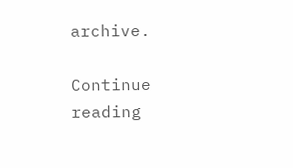archive.

Continue reading